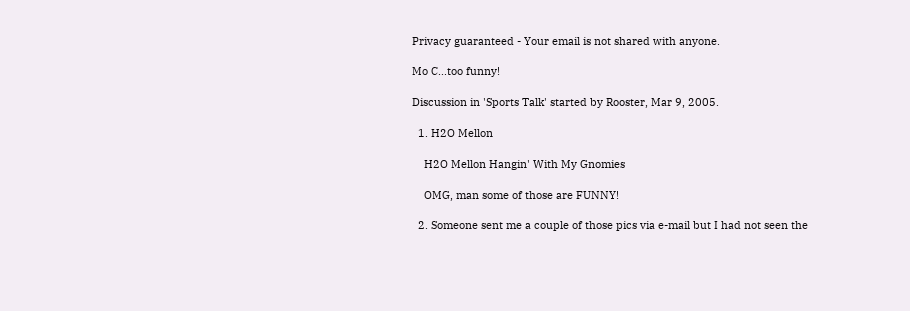Privacy guaranteed - Your email is not shared with anyone.

Mo C...too funny!

Discussion in 'Sports Talk' started by Rooster, Mar 9, 2005.

  1. H2O Mellon

    H2O Mellon Hangin' With My Gnomies

    OMG, man some of those are FUNNY!

  2. Someone sent me a couple of those pics via e-mail but I had not seen the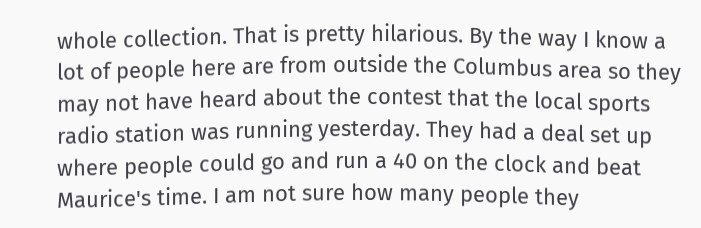whole collection. That is pretty hilarious. By the way I know a lot of people here are from outside the Columbus area so they may not have heard about the contest that the local sports radio station was running yesterday. They had a deal set up where people could go and run a 40 on the clock and beat Maurice's time. I am not sure how many people they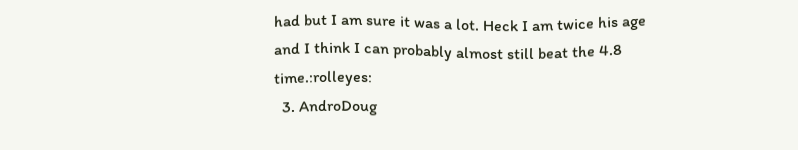had but I am sure it was a lot. Heck I am twice his age and I think I can probably almost still beat the 4.8 time.:rolleyes:
  3. AndroDoug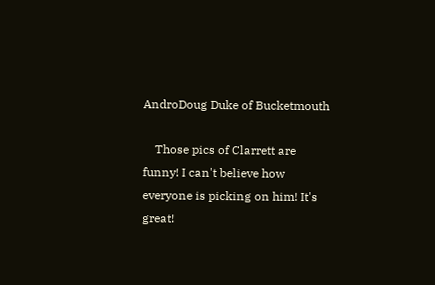AndroDoug Duke of Bucketmouth

    Those pics of Clarrett are funny! I can't believe how everyone is picking on him! It's great!